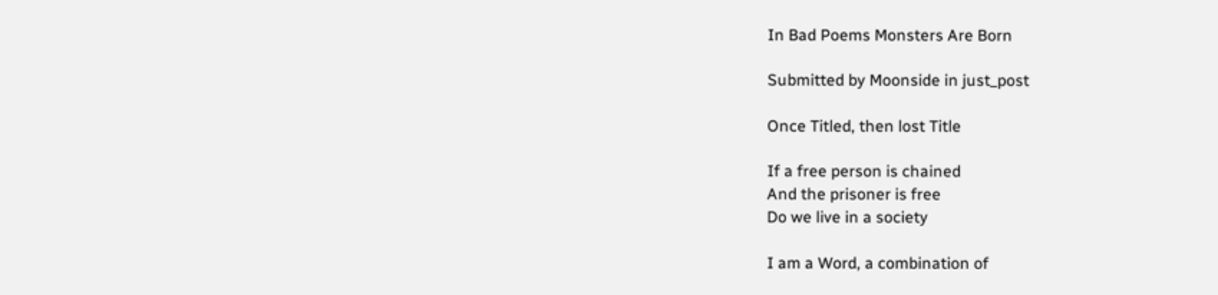In Bad Poems Monsters Are Born

Submitted by Moonside in just_post

Once Titled, then lost Title

If a free person is chained
And the prisoner is free
Do we live in a society

I am a Word, a combination of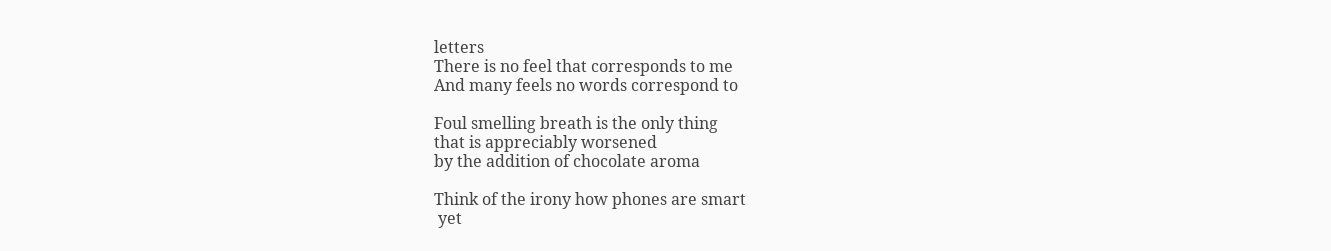letters
There is no feel that corresponds to me
And many feels no words correspond to

Foul smelling breath is the only thing
that is appreciably worsened
by the addition of chocolate aroma

Think of the irony how phones are smart
 yet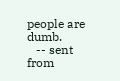people are dumb.
   -- sent from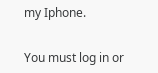my Iphone.


You must log in or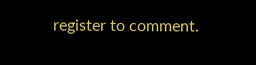register to comment.